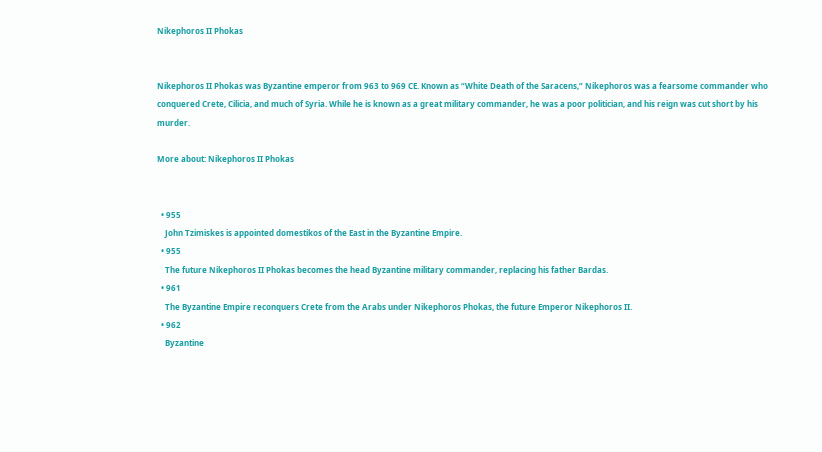Nikephoros II Phokas


Nikephoros II Phokas was Byzantine emperor from 963 to 969 CE. Known as “White Death of the Saracens,” Nikephoros was a fearsome commander who conquered Crete, Cilicia, and much of Syria. While he is known as a great military commander, he was a poor politician, and his reign was cut short by his murder.

More about: Nikephoros II Phokas


  • 955
    John Tzimiskes is appointed domestikos of the East in the Byzantine Empire.
  • 955
    The future Nikephoros II Phokas becomes the head Byzantine military commander, replacing his father Bardas.
  • 961
    The Byzantine Empire reconquers Crete from the Arabs under Nikephoros Phokas, the future Emperor Nikephoros II.
  • 962
    Byzantine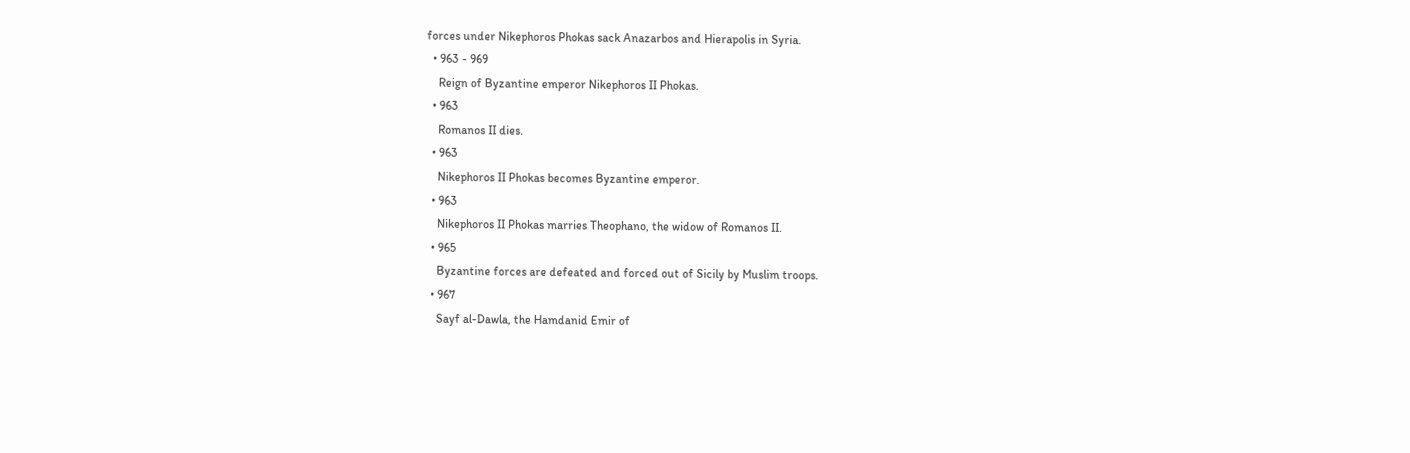forces under Nikephoros Phokas sack Anazarbos and Hierapolis in Syria.
  • 963 - 969
    Reign of Byzantine emperor Nikephoros II Phokas.
  • 963
    Romanos II dies.
  • 963
    Nikephoros II Phokas becomes Byzantine emperor.
  • 963
    Nikephoros II Phokas marries Theophano, the widow of Romanos II.
  • 965
    Byzantine forces are defeated and forced out of Sicily by Muslim troops.
  • 967
    Sayf al-Dawla, the Hamdanid Emir of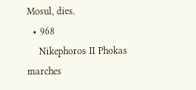Mosul, dies.
  • 968
    Nikephoros II Phokas marches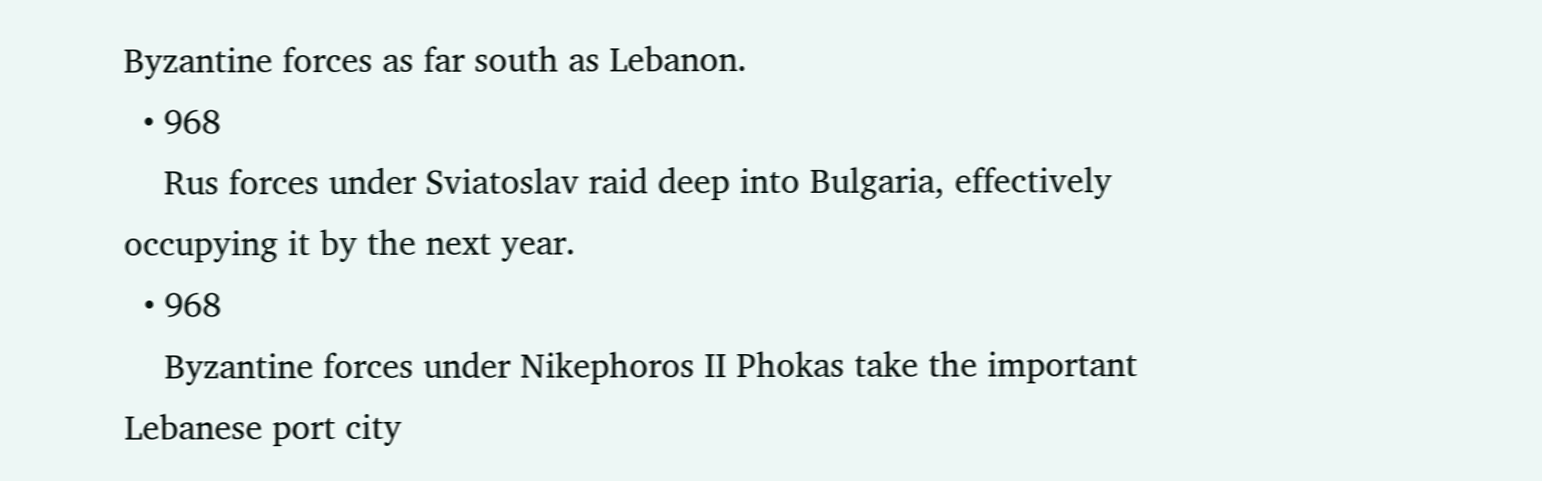Byzantine forces as far south as Lebanon.
  • 968
    Rus forces under Sviatoslav raid deep into Bulgaria, effectively occupying it by the next year.
  • 968
    Byzantine forces under Nikephoros II Phokas take the important Lebanese port city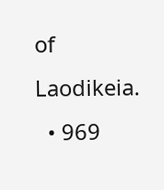of Laodikeia.
  • 969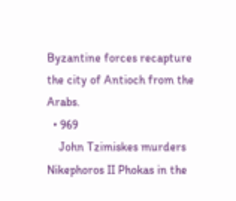Byzantine forces recapture the city of Antioch from the Arabs.
  • 969
    John Tzimiskes murders Nikephoros II Phokas in the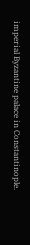imperial Byzantine palace in Constantinople.